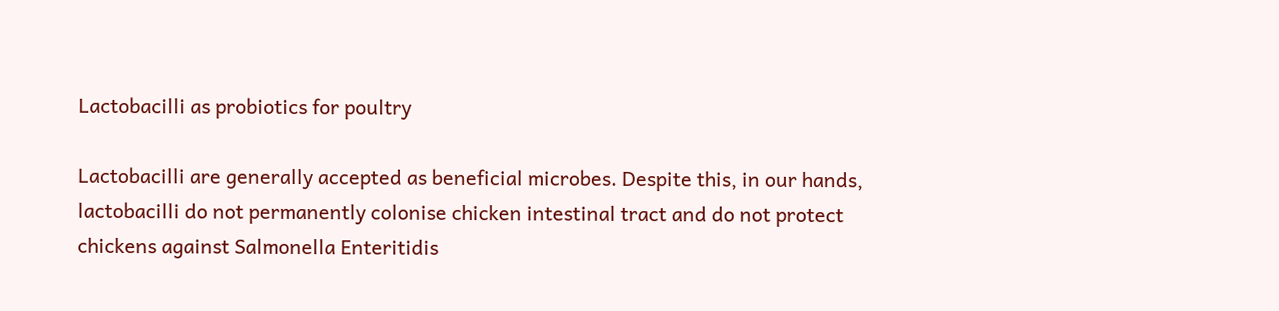Lactobacilli as probiotics for poultry

Lactobacilli are generally accepted as beneficial microbes. Despite this, in our hands, lactobacilli do not permanently colonise chicken intestinal tract and do not protect chickens against Salmonella Enteritidis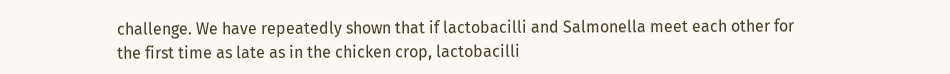challenge. We have repeatedly shown that if lactobacilli and Salmonella meet each other for the first time as late as in the chicken crop, lactobacilli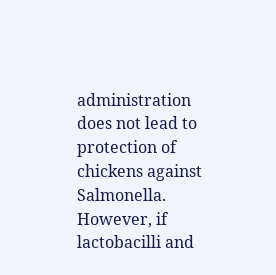administration does not lead to protection of chickens against Salmonella. However, if lactobacilli and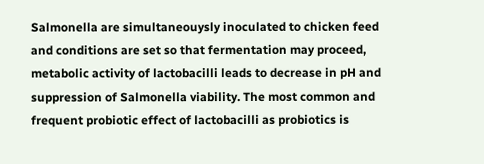Salmonella are simultaneouysly inoculated to chicken feed and conditions are set so that fermentation may proceed, metabolic activity of lactobacilli leads to decrease in pH and suppression of Salmonella viability. The most common and frequent probiotic effect of lactobacilli as probiotics is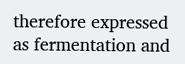therefore expressed as fermentation and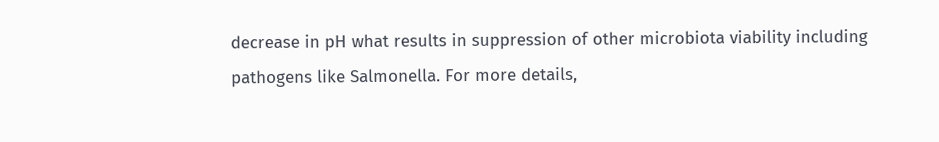decrease in pH what results in suppression of other microbiota viability including pathogens like Salmonella. For more details,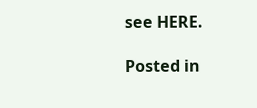see HERE.

Posted in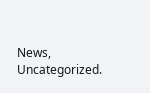News, Uncategorized.